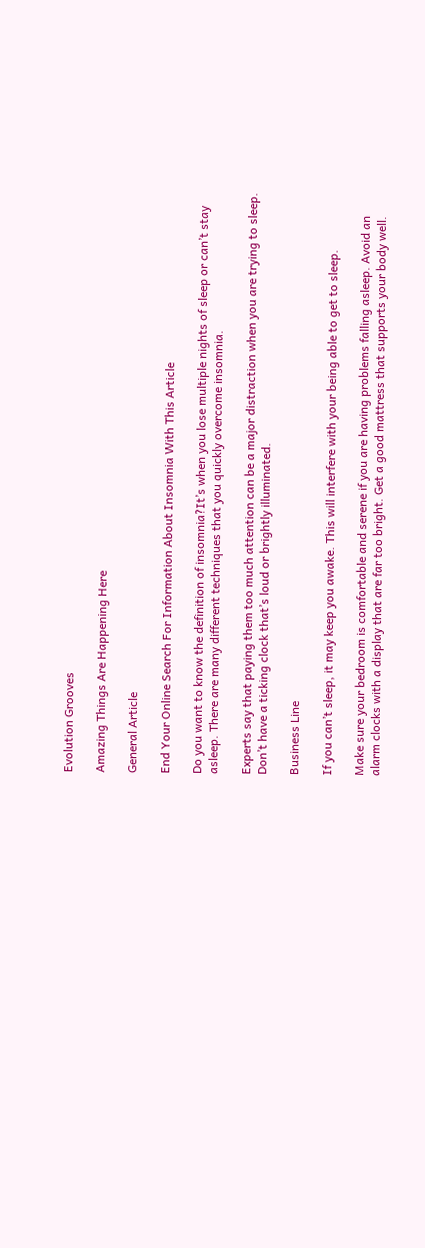Evolution Grooves

Amazing Things Are Happening Here

General Article

End Your Online Search For Information About Insomnia With This Article

Do you want to know the definition of insomnia?It’s when you lose multiple nights of sleep or can’t stay asleep. There are many different techniques that you quickly overcome insomnia.

Experts say that paying them too much attention can be a major distraction when you are trying to sleep. Don’t have a ticking clock that’s loud or brightly illuminated.

Business Line

If you can’t sleep, it may keep you awake. This will interfere with your being able to get to sleep.

Make sure your bedroom is comfortable and serene if you are having problems falling asleep. Avoid an alarm clocks with a display that are far too bright. Get a good mattress that supports your body well.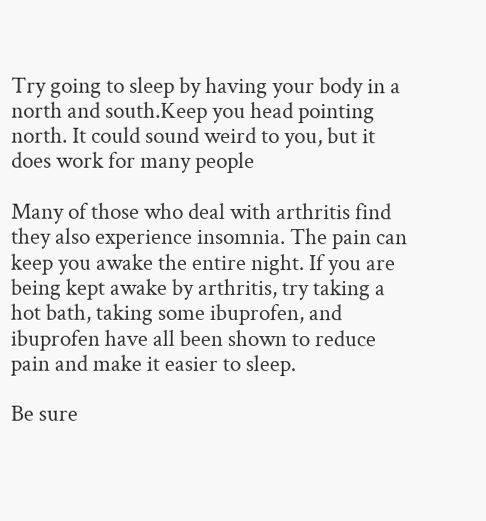Try going to sleep by having your body in a north and south.Keep you head pointing north. It could sound weird to you, but it does work for many people

Many of those who deal with arthritis find they also experience insomnia. The pain can keep you awake the entire night. If you are being kept awake by arthritis, try taking a hot bath, taking some ibuprofen, and ibuprofen have all been shown to reduce pain and make it easier to sleep.

Be sure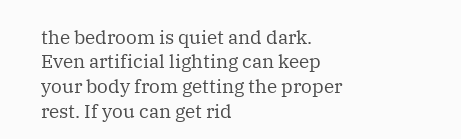the bedroom is quiet and dark. Even artificial lighting can keep your body from getting the proper rest. If you can get rid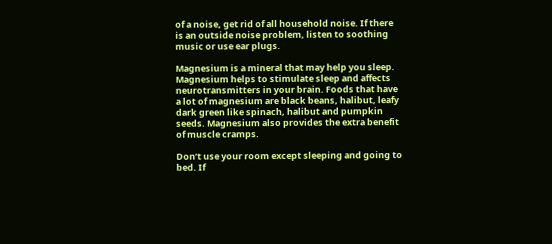of a noise, get rid of all household noise. If there is an outside noise problem, listen to soothing music or use ear plugs.

Magnesium is a mineral that may help you sleep. Magnesium helps to stimulate sleep and affects neurotransmitters in your brain. Foods that have a lot of magnesium are black beans, halibut, leafy dark green like spinach, halibut and pumpkin seeds. Magnesium also provides the extra benefit of muscle cramps.

Don’t use your room except sleeping and going to bed. If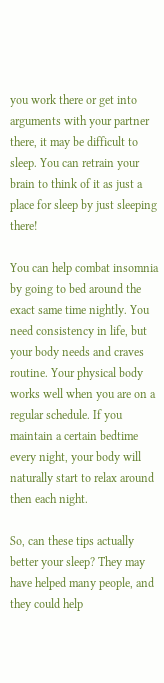you work there or get into arguments with your partner there, it may be difficult to sleep. You can retrain your brain to think of it as just a place for sleep by just sleeping there!

You can help combat insomnia by going to bed around the exact same time nightly. You need consistency in life, but your body needs and craves routine. Your physical body works well when you are on a regular schedule. If you maintain a certain bedtime every night, your body will naturally start to relax around then each night.

So, can these tips actually better your sleep? They may have helped many people, and they could help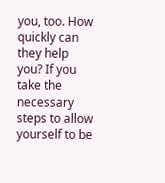you, too. How quickly can they help you? If you take the necessary steps to allow yourself to be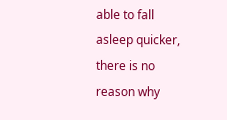able to fall asleep quicker, there is no reason why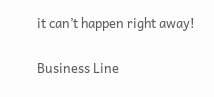it can’t happen right away!

Business Line